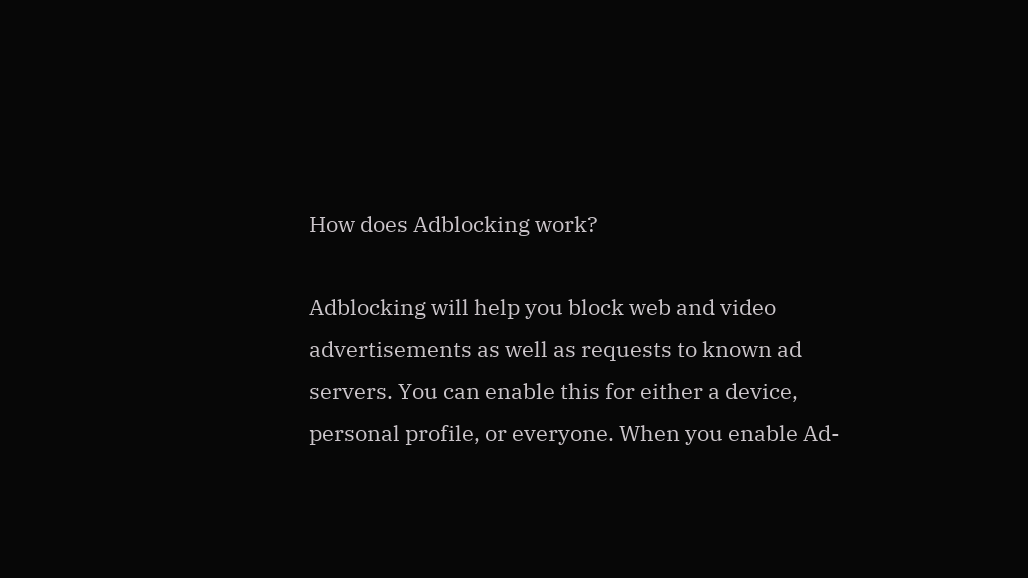How does Adblocking work?

Adblocking will help you block web and video advertisements as well as requests to known ad servers. You can enable this for either a device, personal profile, or everyone. When you enable Ad-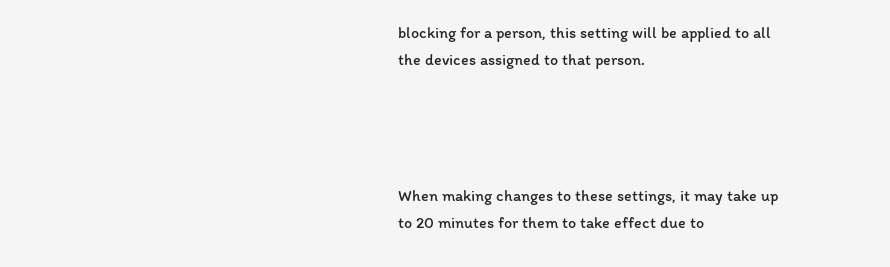blocking for a person, this setting will be applied to all the devices assigned to that person.




When making changes to these settings, it may take up to 20 minutes for them to take effect due to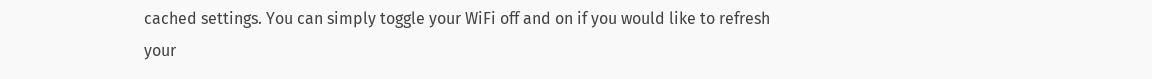cached settings. You can simply toggle your WiFi off and on if you would like to refresh your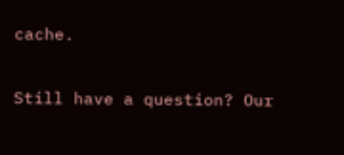cache.

Still have a question? Our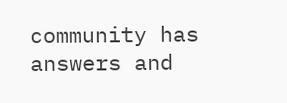community has answers and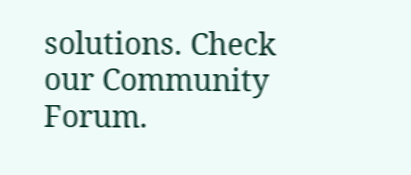solutions. Check our Community Forum.